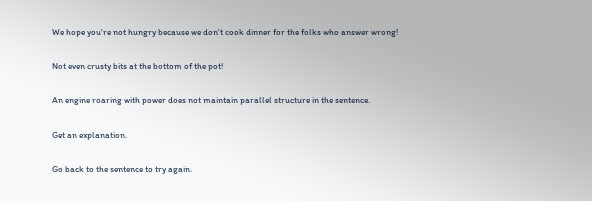We hope you're not hungry because we don't cook dinner for the folks who answer wrong!

Not even crusty bits at the bottom of the pot!

An engine roaring with power does not maintain parallel structure in the sentence.

Get an explanation.

Go back to the sentence to try again.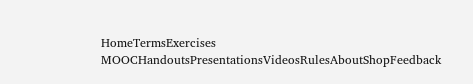HomeTermsExercises MOOCHandoutsPresentationsVideosRulesAboutShopFeedback